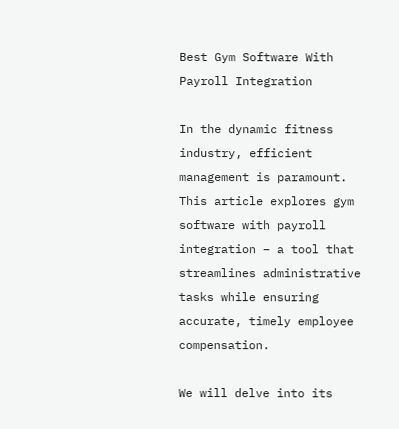Best Gym Software With Payroll Integration

In the dynamic fitness industry, efficient management is paramount. This article explores gym software with payroll integration – a tool that streamlines administrative tasks while ensuring accurate, timely employee compensation.

We will delve into its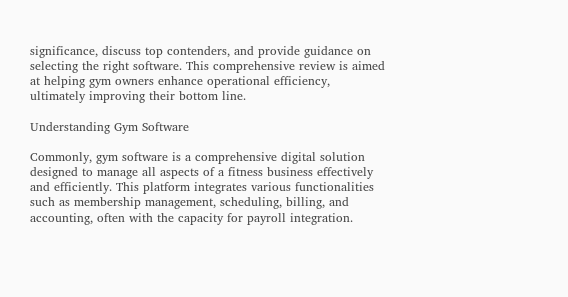significance, discuss top contenders, and provide guidance on selecting the right software. This comprehensive review is aimed at helping gym owners enhance operational efficiency, ultimately improving their bottom line.

Understanding Gym Software

Commonly, gym software is a comprehensive digital solution designed to manage all aspects of a fitness business effectively and efficiently. This platform integrates various functionalities such as membership management, scheduling, billing, and accounting, often with the capacity for payroll integration.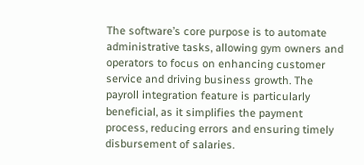The software’s core purpose is to automate administrative tasks, allowing gym owners and operators to focus on enhancing customer service and driving business growth. The payroll integration feature is particularly beneficial, as it simplifies the payment process, reducing errors and ensuring timely disbursement of salaries.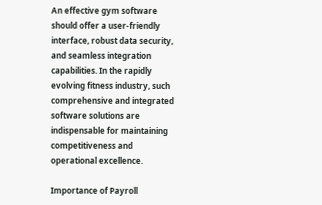An effective gym software should offer a user-friendly interface, robust data security, and seamless integration capabilities. In the rapidly evolving fitness industry, such comprehensive and integrated software solutions are indispensable for maintaining competitiveness and operational excellence.

Importance of Payroll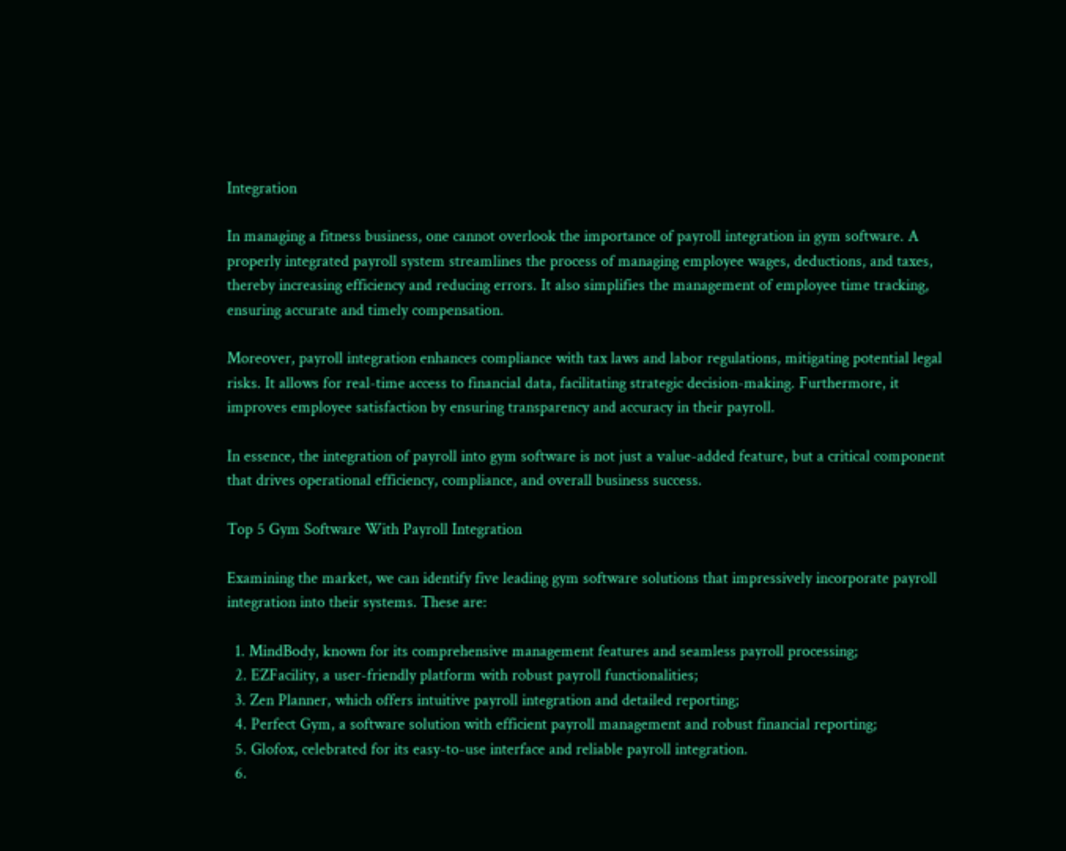Integration

In managing a fitness business, one cannot overlook the importance of payroll integration in gym software. A properly integrated payroll system streamlines the process of managing employee wages, deductions, and taxes, thereby increasing efficiency and reducing errors. It also simplifies the management of employee time tracking, ensuring accurate and timely compensation.

Moreover, payroll integration enhances compliance with tax laws and labor regulations, mitigating potential legal risks. It allows for real-time access to financial data, facilitating strategic decision-making. Furthermore, it improves employee satisfaction by ensuring transparency and accuracy in their payroll.

In essence, the integration of payroll into gym software is not just a value-added feature, but a critical component that drives operational efficiency, compliance, and overall business success.

Top 5 Gym Software With Payroll Integration

Examining the market, we can identify five leading gym software solutions that impressively incorporate payroll integration into their systems. These are:

  1. MindBody, known for its comprehensive management features and seamless payroll processing;
  2. EZFacility, a user-friendly platform with robust payroll functionalities;
  3. Zen Planner, which offers intuitive payroll integration and detailed reporting;
  4. Perfect Gym, a software solution with efficient payroll management and robust financial reporting;
  5. Glofox, celebrated for its easy-to-use interface and reliable payroll integration.
  6.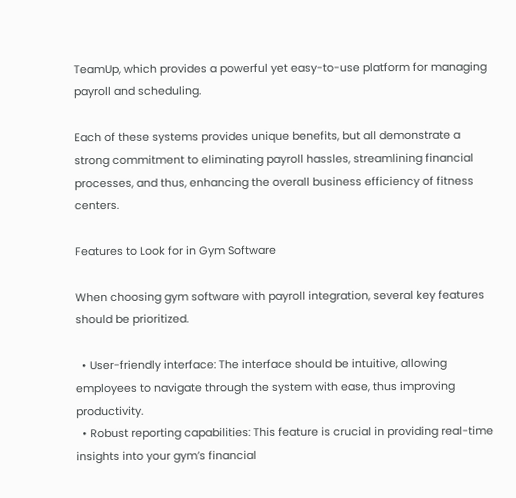TeamUp, which provides a powerful yet easy-to-use platform for managing payroll and scheduling.

Each of these systems provides unique benefits, but all demonstrate a strong commitment to eliminating payroll hassles, streamlining financial processes, and thus, enhancing the overall business efficiency of fitness centers.

Features to Look for in Gym Software

When choosing gym software with payroll integration, several key features should be prioritized.

  • User-friendly interface: The interface should be intuitive, allowing employees to navigate through the system with ease, thus improving productivity.
  • Robust reporting capabilities: This feature is crucial in providing real-time insights into your gym’s financial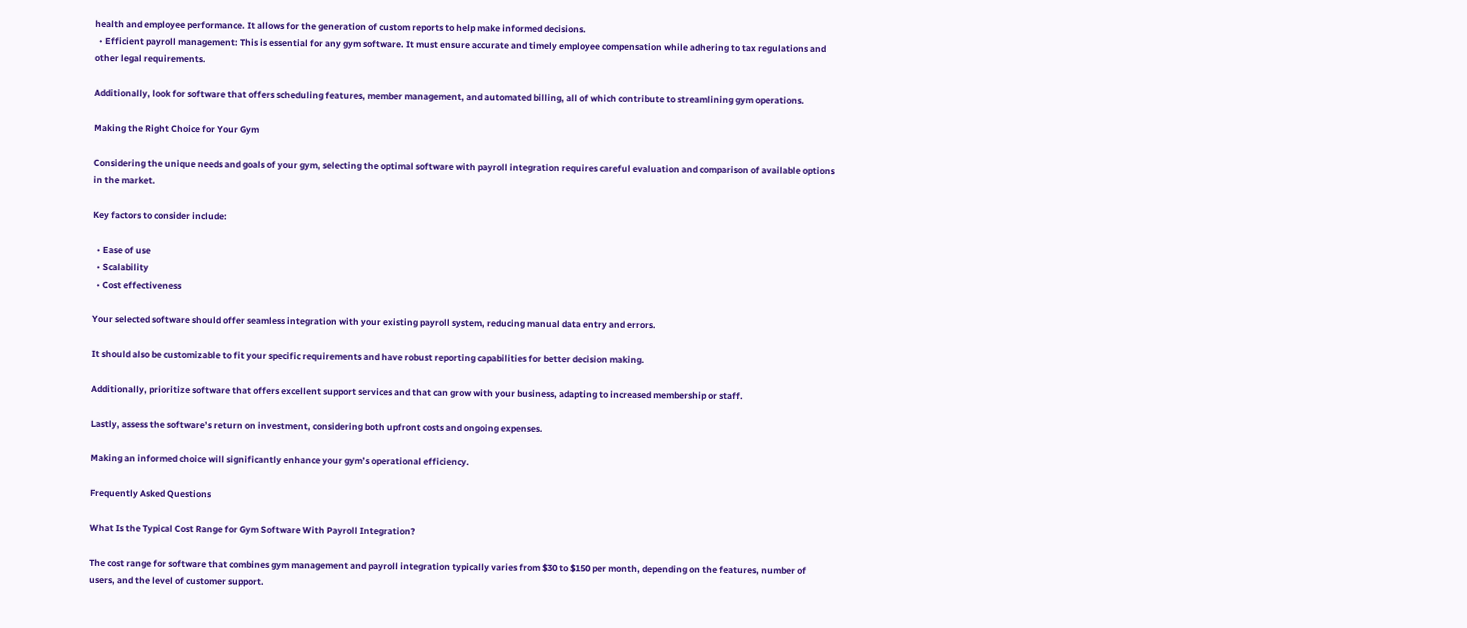health and employee performance. It allows for the generation of custom reports to help make informed decisions.
  • Efficient payroll management: This is essential for any gym software. It must ensure accurate and timely employee compensation while adhering to tax regulations and other legal requirements.

Additionally, look for software that offers scheduling features, member management, and automated billing, all of which contribute to streamlining gym operations.

Making the Right Choice for Your Gym

Considering the unique needs and goals of your gym, selecting the optimal software with payroll integration requires careful evaluation and comparison of available options in the market.

Key factors to consider include:

  • Ease of use
  • Scalability
  • Cost effectiveness

Your selected software should offer seamless integration with your existing payroll system, reducing manual data entry and errors.

It should also be customizable to fit your specific requirements and have robust reporting capabilities for better decision making.

Additionally, prioritize software that offers excellent support services and that can grow with your business, adapting to increased membership or staff.

Lastly, assess the software’s return on investment, considering both upfront costs and ongoing expenses.

Making an informed choice will significantly enhance your gym’s operational efficiency.

Frequently Asked Questions

What Is the Typical Cost Range for Gym Software With Payroll Integration?

The cost range for software that combines gym management and payroll integration typically varies from $30 to $150 per month, depending on the features, number of users, and the level of customer support.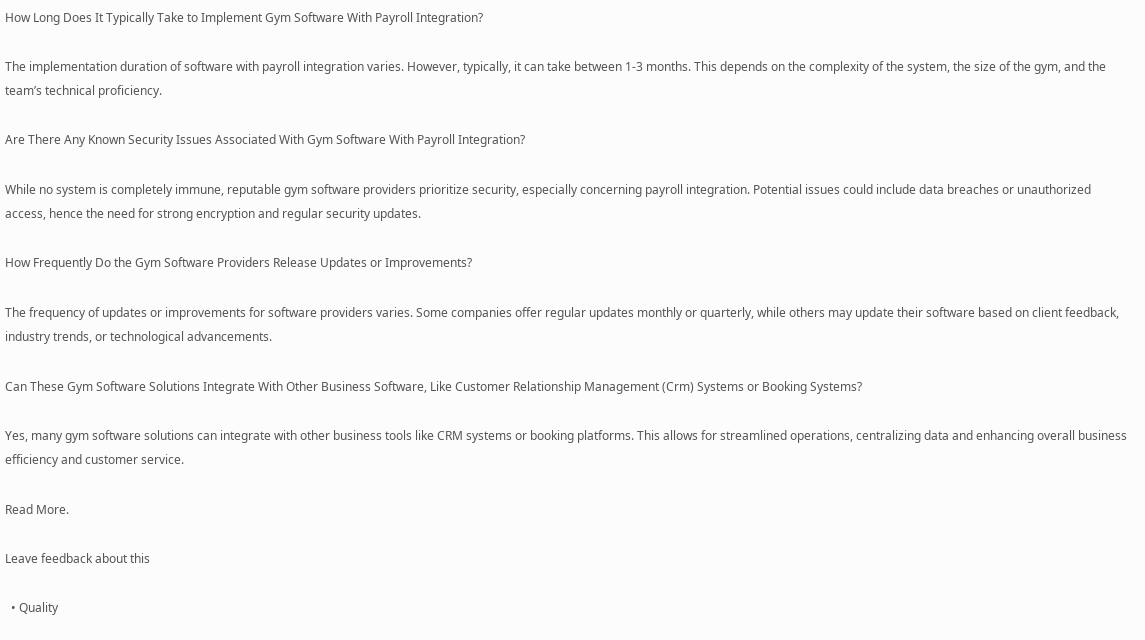How Long Does It Typically Take to Implement Gym Software With Payroll Integration?

The implementation duration of software with payroll integration varies. However, typically, it can take between 1-3 months. This depends on the complexity of the system, the size of the gym, and the team’s technical proficiency.

Are There Any Known Security Issues Associated With Gym Software With Payroll Integration?

While no system is completely immune, reputable gym software providers prioritize security, especially concerning payroll integration. Potential issues could include data breaches or unauthorized access, hence the need for strong encryption and regular security updates.

How Frequently Do the Gym Software Providers Release Updates or Improvements?

The frequency of updates or improvements for software providers varies. Some companies offer regular updates monthly or quarterly, while others may update their software based on client feedback, industry trends, or technological advancements.

Can These Gym Software Solutions Integrate With Other Business Software, Like Customer Relationship Management (Crm) Systems or Booking Systems?

Yes, many gym software solutions can integrate with other business tools like CRM systems or booking platforms. This allows for streamlined operations, centralizing data and enhancing overall business efficiency and customer service.

Read More.

Leave feedback about this

  • Quality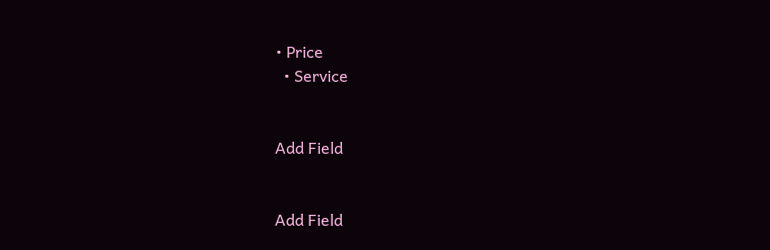• Price
  • Service


Add Field


Add Field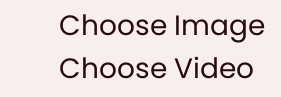Choose Image
Choose Video